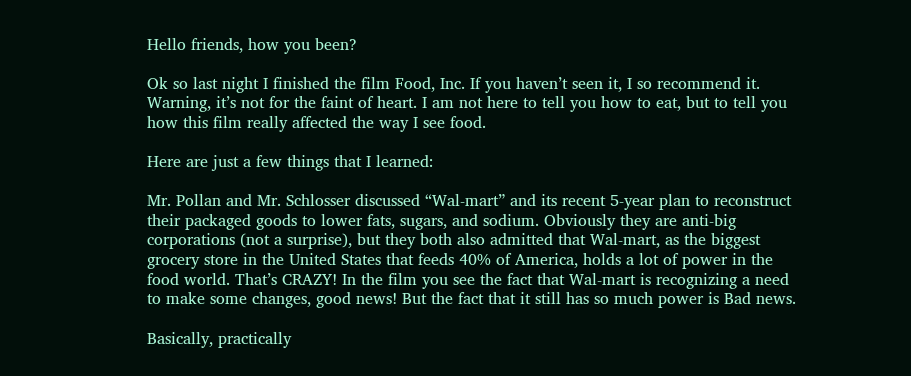Hello friends, how you been?

Ok so last night I finished the film Food, Inc. If you haven’t seen it, I so recommend it. Warning, it’s not for the faint of heart. I am not here to tell you how to eat, but to tell you how this film really affected the way I see food.

Here are just a few things that I learned:

Mr. Pollan and Mr. Schlosser discussed “Wal-mart” and its recent 5-year plan to reconstruct their packaged goods to lower fats, sugars, and sodium. Obviously they are anti-big corporations (not a surprise), but they both also admitted that Wal-mart, as the biggest grocery store in the United States that feeds 40% of America, holds a lot of power in the food world. That’s CRAZY! In the film you see the fact that Wal-mart is recognizing a need to make some changes, good news! But the fact that it still has so much power is Bad news.

Basically, practically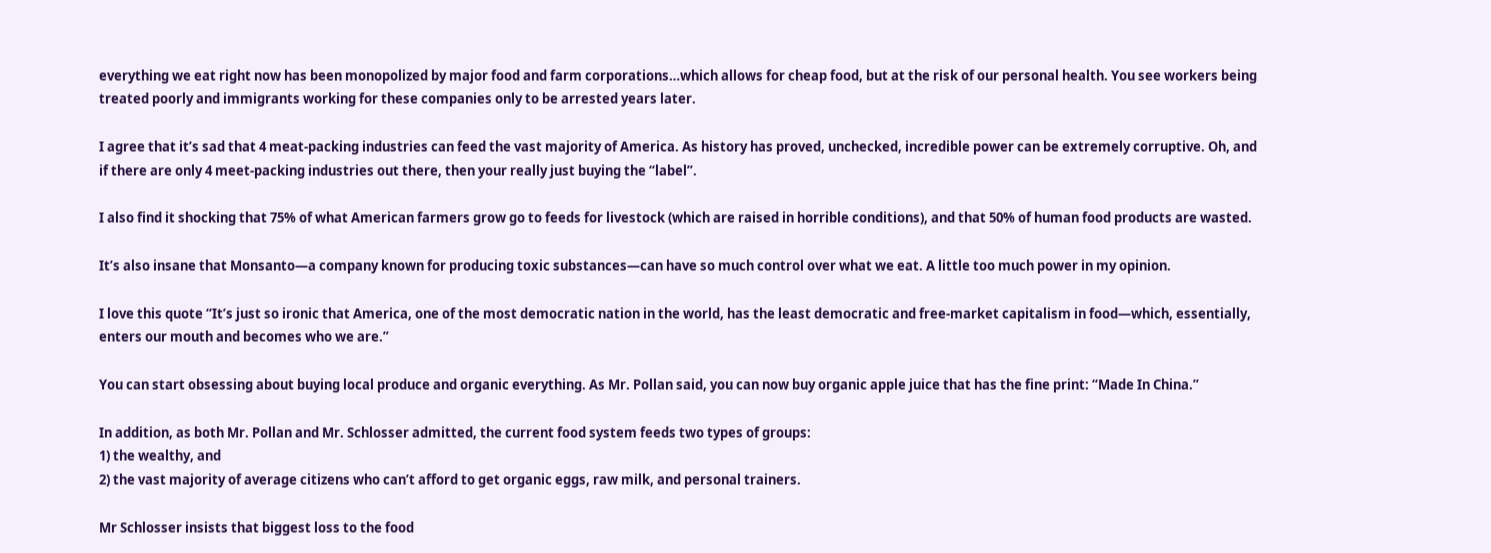everything we eat right now has been monopolized by major food and farm corporations…which allows for cheap food, but at the risk of our personal health. You see workers being treated poorly and immigrants working for these companies only to be arrested years later.

I agree that it’s sad that 4 meat-packing industries can feed the vast majority of America. As history has proved, unchecked, incredible power can be extremely corruptive. Oh, and if there are only 4 meet-packing industries out there, then your really just buying the “label”.

I also find it shocking that 75% of what American farmers grow go to feeds for livestock (which are raised in horrible conditions), and that 50% of human food products are wasted.

It’s also insane that Monsanto—a company known for producing toxic substances—can have so much control over what we eat. A little too much power in my opinion.

I love this quote “It’s just so ironic that America, one of the most democratic nation in the world, has the least democratic and free-market capitalism in food—which, essentially, enters our mouth and becomes who we are.”

You can start obsessing about buying local produce and organic everything. As Mr. Pollan said, you can now buy organic apple juice that has the fine print: “Made In China.”

In addition, as both Mr. Pollan and Mr. Schlosser admitted, the current food system feeds two types of groups:
1) the wealthy, and
2) the vast majority of average citizens who can’t afford to get organic eggs, raw milk, and personal trainers.

Mr Schlosser insists that biggest loss to the food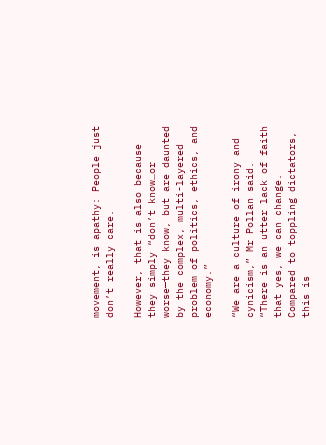movement, is apathy: People just don’t really care.

However, that is also because they simply “don’t know…or worse—they know, but are daunted by the complex, multi-layered problem of politics, ethics, and economy.”

“We are a culture of irony and cynicism,” Mr Pollan said. “There is an utter lack of faith that yes, we can change. Compared to toppling dictators, this is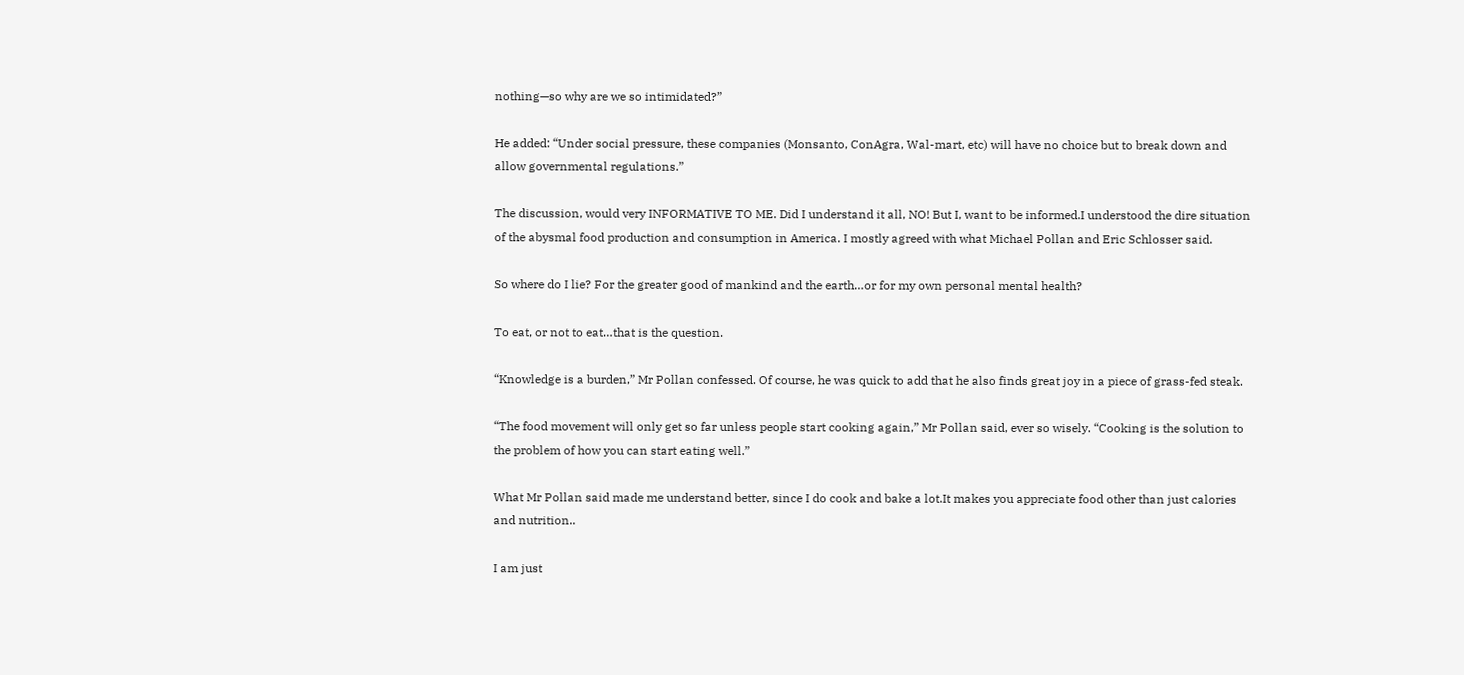nothing—so why are we so intimidated?”

He added: “Under social pressure, these companies (Monsanto, ConAgra, Wal-mart, etc) will have no choice but to break down and allow governmental regulations.”

The discussion, would very INFORMATIVE TO ME. Did I understand it all, NO! But I, want to be informed.I understood the dire situation of the abysmal food production and consumption in America. I mostly agreed with what Michael Pollan and Eric Schlosser said.

So where do I lie? For the greater good of mankind and the earth…or for my own personal mental health?

To eat, or not to eat…that is the question.

“Knowledge is a burden,” Mr Pollan confessed. Of course, he was quick to add that he also finds great joy in a piece of grass-fed steak.

“The food movement will only get so far unless people start cooking again,” Mr Pollan said, ever so wisely. “Cooking is the solution to the problem of how you can start eating well.”

What Mr Pollan said made me understand better, since I do cook and bake a lot.It makes you appreciate food other than just calories and nutrition..

I am just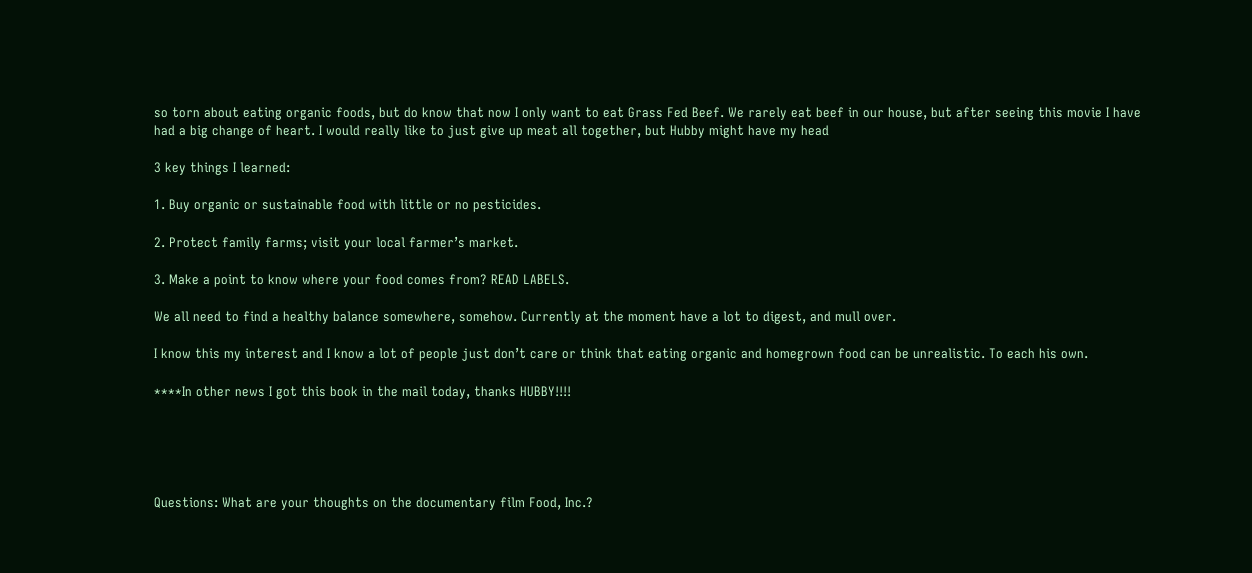so torn about eating organic foods, but do know that now I only want to eat Grass Fed Beef. We rarely eat beef in our house, but after seeing this movie I have had a big change of heart. I would really like to just give up meat all together, but Hubby might have my head

3 key things I learned:

1. Buy organic or sustainable food with little or no pesticides.

2. Protect family farms; visit your local farmer’s market.

3. Make a point to know where your food comes from? READ LABELS.

We all need to find a healthy balance somewhere, somehow. Currently at the moment have a lot to digest, and mull over.

I know this my interest and I know a lot of people just don’t care or think that eating organic and homegrown food can be unrealistic. To each his own.

****In other news I got this book in the mail today, thanks HUBBY!!!!





Questions: What are your thoughts on the documentary film Food, Inc.?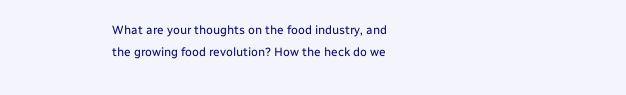What are your thoughts on the food industry, and the growing food revolution? How the heck do we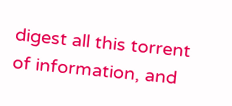digest all this torrent of information, and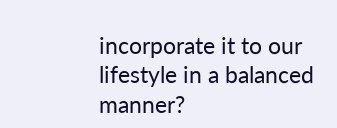incorporate it to our lifestyle in a balanced manner?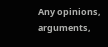Any opinions, arguments,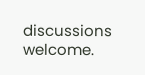discussions welcome.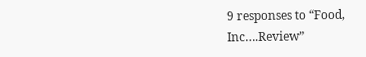9 responses to “Food, Inc….Review”